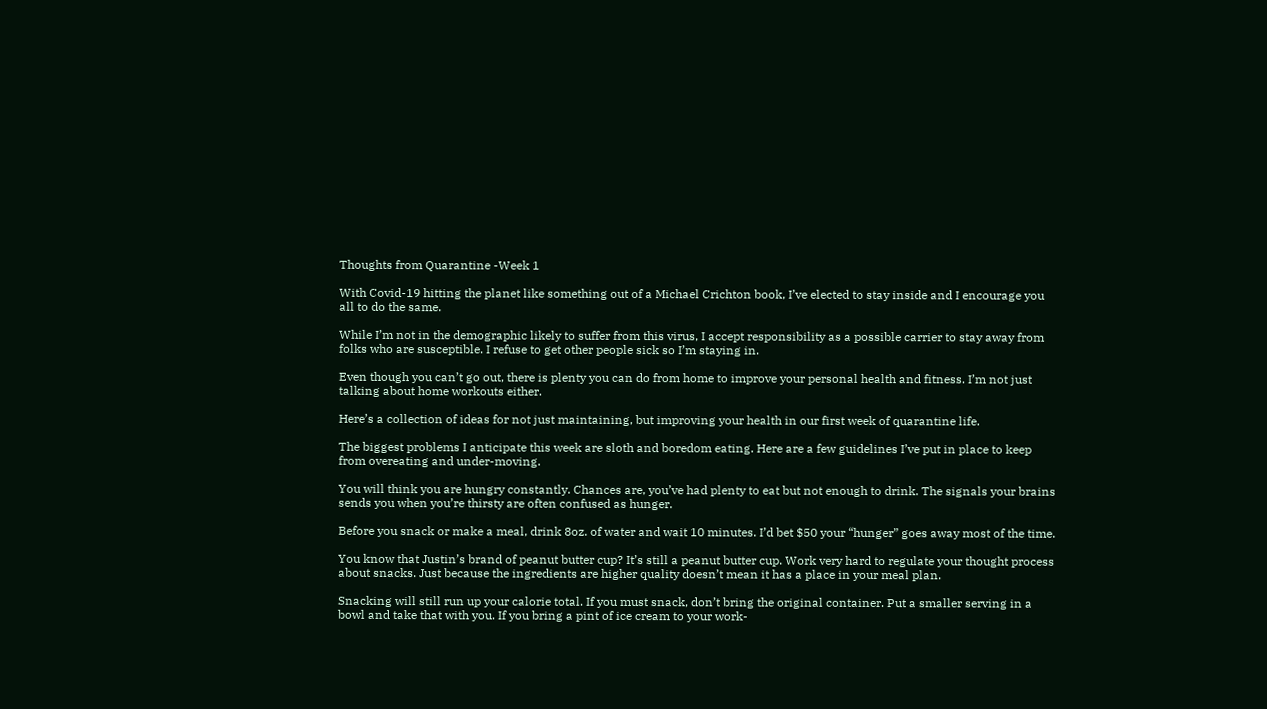Thoughts from Quarantine -Week 1

With Covid-19 hitting the planet like something out of a Michael Crichton book, I’ve elected to stay inside and I encourage you all to do the same.

While I’m not in the demographic likely to suffer from this virus, I accept responsibility as a possible carrier to stay away from folks who are susceptible. I refuse to get other people sick so I’m staying in.

Even though you can’t go out, there is plenty you can do from home to improve your personal health and fitness. I’m not just talking about home workouts either.

Here’s a collection of ideas for not just maintaining, but improving your health in our first week of quarantine life.

The biggest problems I anticipate this week are sloth and boredom eating. Here are a few guidelines I’ve put in place to keep from overeating and under-moving.

You will think you are hungry constantly. Chances are, you’ve had plenty to eat but not enough to drink. The signals your brains sends you when you’re thirsty are often confused as hunger.

Before you snack or make a meal, drink 8oz. of water and wait 10 minutes. I’d bet $50 your “hunger” goes away most of the time.

You know that Justin’s brand of peanut butter cup? It’s still a peanut butter cup. Work very hard to regulate your thought process about snacks. Just because the ingredients are higher quality doesn’t mean it has a place in your meal plan.

Snacking will still run up your calorie total. If you must snack, don’t bring the original container. Put a smaller serving in a bowl and take that with you. If you bring a pint of ice cream to your work-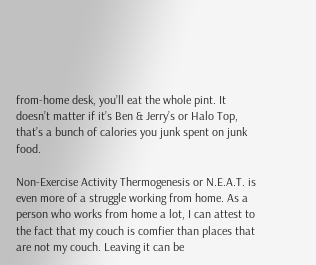from-home desk, you’ll eat the whole pint. It doesn’t matter if it’s Ben & Jerry’s or Halo Top, that’s a bunch of calories you junk spent on junk food.

Non-Exercise Activity Thermogenesis or N.E.A.T. is even more of a struggle working from home. As a person who works from home a lot, I can attest to the fact that my couch is comfier than places that are not my couch. Leaving it can be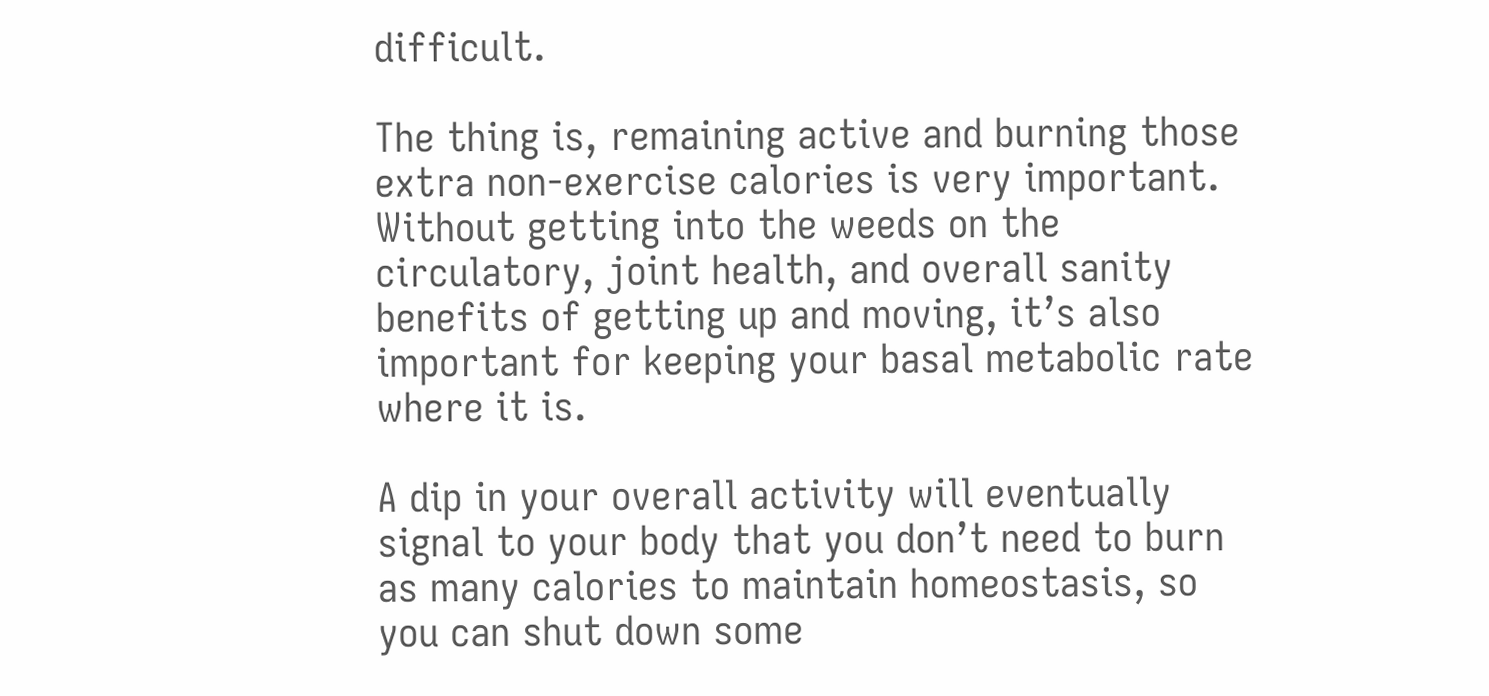difficult.

The thing is, remaining active and burning those extra non-exercise calories is very important. Without getting into the weeds on the circulatory, joint health, and overall sanity benefits of getting up and moving, it’s also important for keeping your basal metabolic rate where it is.

A dip in your overall activity will eventually signal to your body that you don’t need to burn as many calories to maintain homeostasis, so you can shut down some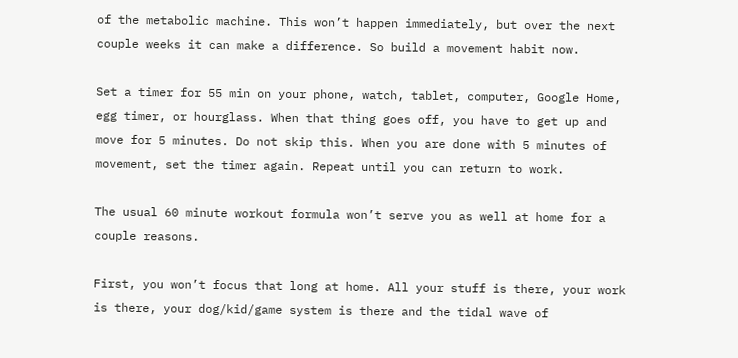of the metabolic machine. This won’t happen immediately, but over the next couple weeks it can make a difference. So build a movement habit now.

Set a timer for 55 min on your phone, watch, tablet, computer, Google Home, egg timer, or hourglass. When that thing goes off, you have to get up and move for 5 minutes. Do not skip this. When you are done with 5 minutes of movement, set the timer again. Repeat until you can return to work.

The usual 60 minute workout formula won’t serve you as well at home for a couple reasons.

First, you won’t focus that long at home. All your stuff is there, your work is there, your dog/kid/game system is there and the tidal wave of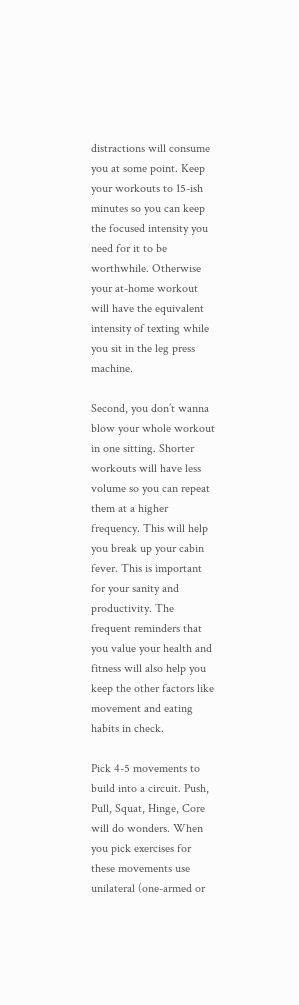distractions will consume you at some point. Keep your workouts to 15-ish minutes so you can keep the focused intensity you need for it to be worthwhile. Otherwise your at-home workout will have the equivalent intensity of texting while you sit in the leg press machine.

Second, you don’t wanna blow your whole workout in one sitting. Shorter workouts will have less volume so you can repeat them at a higher frequency. This will help you break up your cabin fever. This is important for your sanity and productivity. The frequent reminders that you value your health and fitness will also help you keep the other factors like movement and eating habits in check.

Pick 4-5 movements to build into a circuit. Push, Pull, Squat, Hinge, Core will do wonders. When you pick exercises for these movements use unilateral (one-armed or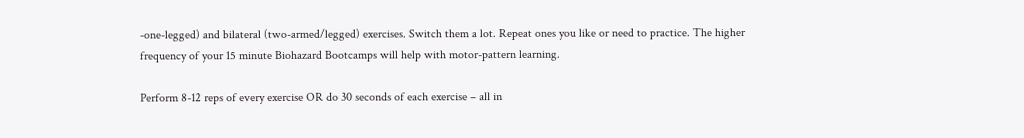-one-legged) and bilateral (two-armed/legged) exercises. Switch them a lot. Repeat ones you like or need to practice. The higher frequency of your 15 minute Biohazard Bootcamps will help with motor-pattern learning.

Perform 8-12 reps of every exercise OR do 30 seconds of each exercise – all in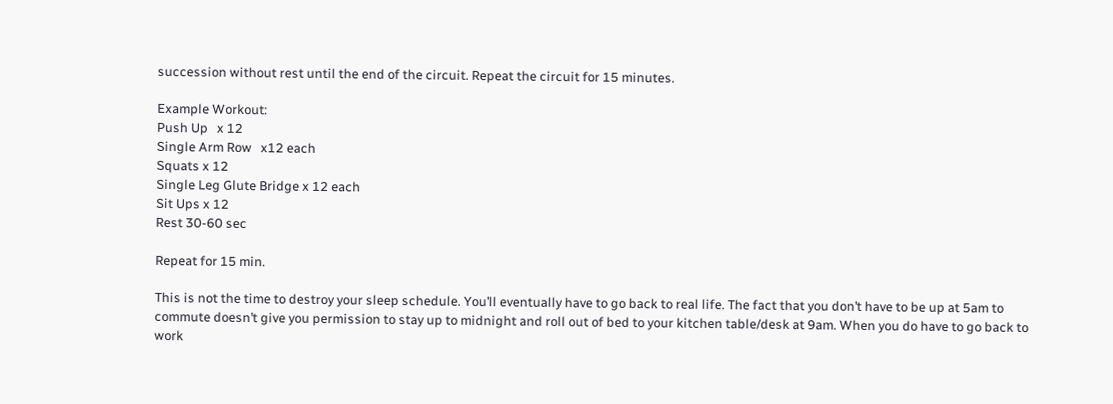succession without rest until the end of the circuit. Repeat the circuit for 15 minutes.

Example Workout:
Push Up   x 12
Single Arm Row   x12 each
Squats x 12
Single Leg Glute Bridge x 12 each
Sit Ups x 12
Rest 30-60 sec

Repeat for 15 min.

This is not the time to destroy your sleep schedule. You’ll eventually have to go back to real life. The fact that you don’t have to be up at 5am to commute doesn’t give you permission to stay up to midnight and roll out of bed to your kitchen table/desk at 9am. When you do have to go back to work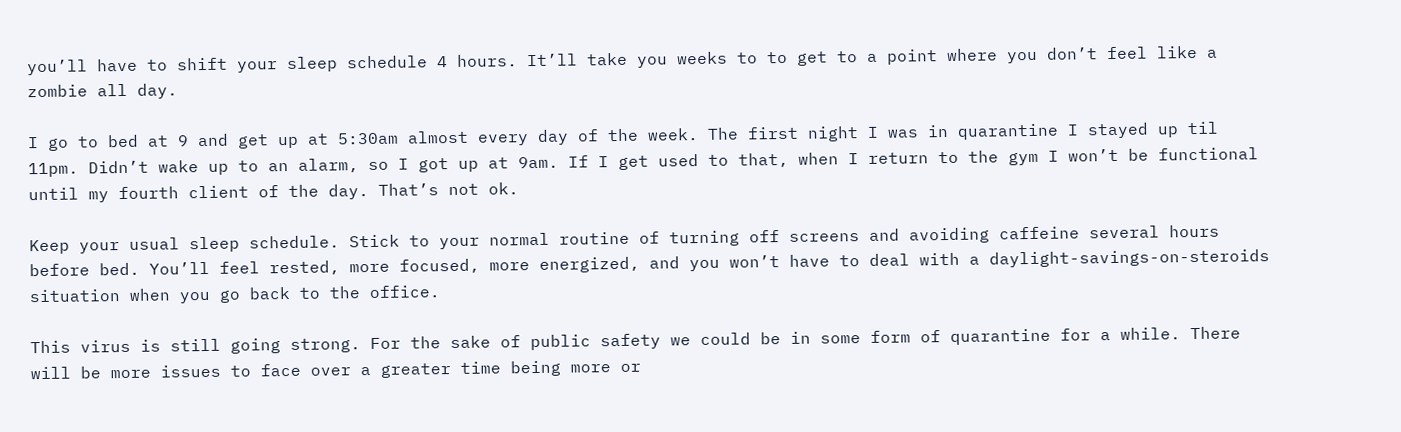you’ll have to shift your sleep schedule 4 hours. It’ll take you weeks to to get to a point where you don’t feel like a zombie all day.

I go to bed at 9 and get up at 5:30am almost every day of the week. The first night I was in quarantine I stayed up til 11pm. Didn’t wake up to an alarm, so I got up at 9am. If I get used to that, when I return to the gym I won’t be functional until my fourth client of the day. That’s not ok.

Keep your usual sleep schedule. Stick to your normal routine of turning off screens and avoiding caffeine several hours before bed. You’ll feel rested, more focused, more energized, and you won’t have to deal with a daylight-savings-on-steroids situation when you go back to the office.

This virus is still going strong. For the sake of public safety we could be in some form of quarantine for a while. There will be more issues to face over a greater time being more or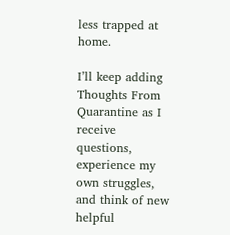less trapped at home.

I’ll keep adding Thoughts From Quarantine as I receive questions, experience my own struggles, and think of new helpful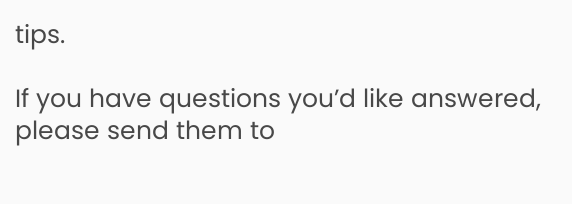tips.

If you have questions you’d like answered, please send them to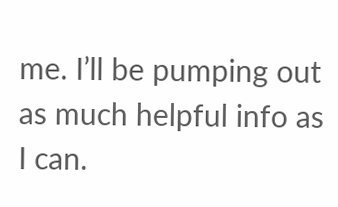me. I’ll be pumping out as much helpful info as I can.